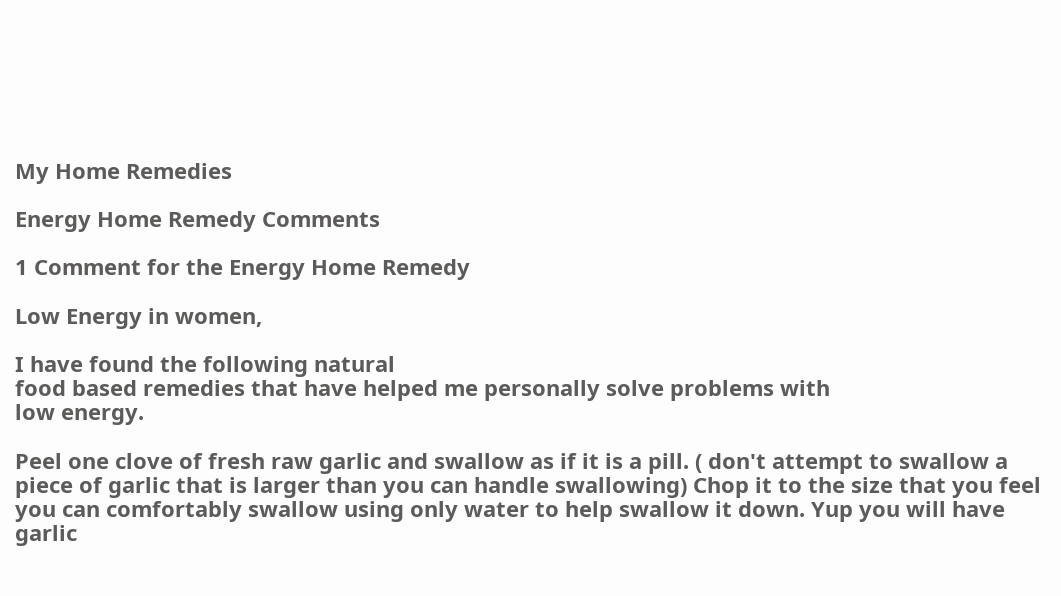My Home Remedies

Energy Home Remedy Comments

1 Comment for the Energy Home Remedy

Low Energy in women,

I have found the following natural
food based remedies that have helped me personally solve problems with
low energy.

Peel one clove of fresh raw garlic and swallow as if it is a pill. ( don't attempt to swallow a piece of garlic that is larger than you can handle swallowing) Chop it to the size that you feel you can comfortably swallow using only water to help swallow it down. Yup you will have garlic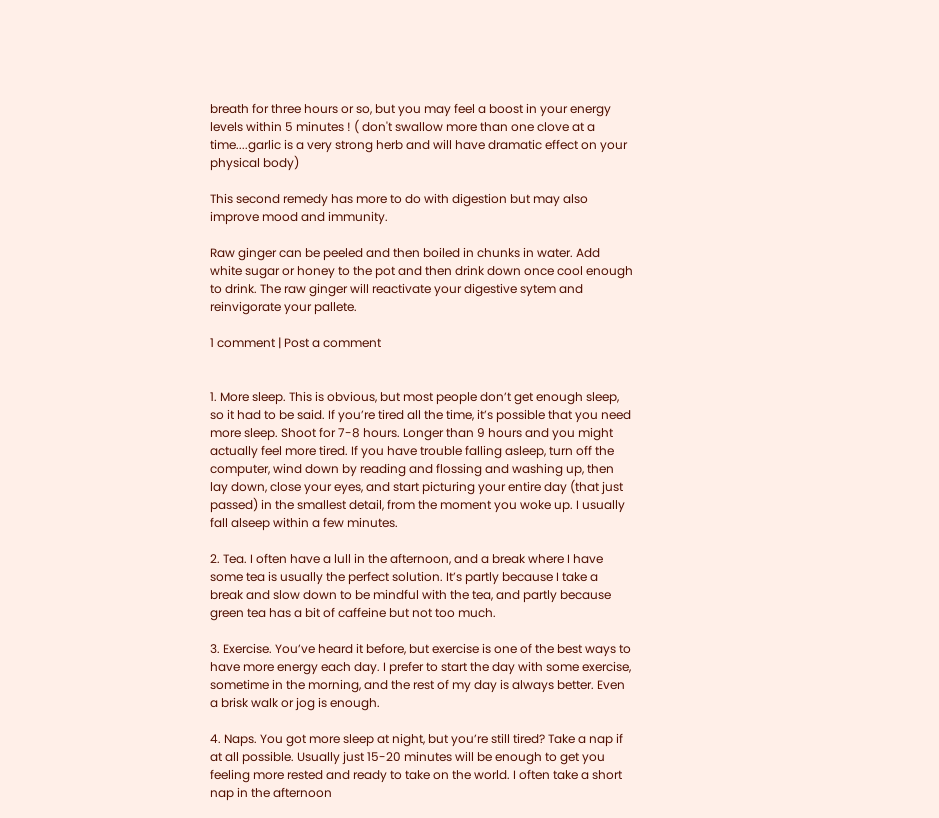breath for three hours or so, but you may feel a boost in your energy levels within 5 minutes ! ( don't swallow more than one clove at a time....garlic is a very strong herb and will have dramatic effect on your physical body)

This second remedy has more to do with digestion but may also improve mood and immunity.

Raw ginger can be peeled and then boiled in chunks in water. Add white sugar or honey to the pot and then drink down once cool enough to drink. The raw ginger will reactivate your digestive sytem and reinvigorate your pallete.

1 comment | Post a comment


1. More sleep. This is obvious, but most people don’t get enough sleep, so it had to be said. If you’re tired all the time, it’s possible that you need more sleep. Shoot for 7-8 hours. Longer than 9 hours and you might actually feel more tired. If you have trouble falling asleep, turn off the computer, wind down by reading and flossing and washing up, then lay down, close your eyes, and start picturing your entire day (that just passed) in the smallest detail, from the moment you woke up. I usually fall alseep within a few minutes.

2. Tea. I often have a lull in the afternoon, and a break where I have some tea is usually the perfect solution. It’s partly because I take a break and slow down to be mindful with the tea, and partly because green tea has a bit of caffeine but not too much.

3. Exercise. You’ve heard it before, but exercise is one of the best ways to have more energy each day. I prefer to start the day with some exercise, sometime in the morning, and the rest of my day is always better. Even a brisk walk or jog is enough.

4. Naps. You got more sleep at night, but you’re still tired? Take a nap if at all possible. Usually just 15-20 minutes will be enough to get you feeling more rested and ready to take on the world. I often take a short nap in the afternoon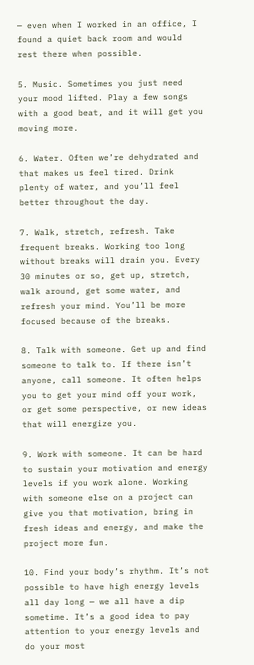— even when I worked in an office, I found a quiet back room and would rest there when possible.

5. Music. Sometimes you just need your mood lifted. Play a few songs with a good beat, and it will get you moving more.

6. Water. Often we’re dehydrated and that makes us feel tired. Drink plenty of water, and you’ll feel better throughout the day.

7. Walk, stretch, refresh. Take frequent breaks. Working too long without breaks will drain you. Every 30 minutes or so, get up, stretch, walk around, get some water, and refresh your mind. You’ll be more focused because of the breaks.

8. Talk with someone. Get up and find someone to talk to. If there isn’t anyone, call someone. It often helps you to get your mind off your work, or get some perspective, or new ideas that will energize you.

9. Work with someone. It can be hard to sustain your motivation and energy levels if you work alone. Working with someone else on a project can give you that motivation, bring in fresh ideas and energy, and make the project more fun.

10. Find your body’s rhythm. It’s not possible to have high energy levels all day long — we all have a dip sometime. It’s a good idea to pay attention to your energy levels and do your most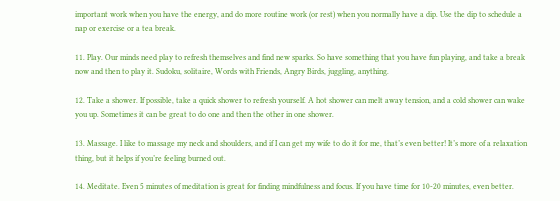important work when you have the energy, and do more routine work (or rest) when you normally have a dip. Use the dip to schedule a nap or exercise or a tea break.

11. Play. Our minds need play to refresh themselves and find new sparks. So have something that you have fun playing, and take a break now and then to play it. Sudoku, solitaire, Words with Friends, Angry Birds, juggling, anything.

12. Take a shower. If possible, take a quick shower to refresh yourself. A hot shower can melt away tension, and a cold shower can wake you up. Sometimes it can be great to do one and then the other in one shower.

13. Massage. I like to massage my neck and shoulders, and if I can get my wife to do it for me, that’s even better! It’s more of a relaxation thing, but it helps if you’re feeling burned out.

14. Meditate. Even 5 minutes of meditation is great for finding mindfulness and focus. If you have time for 10-20 minutes, even better.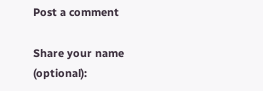Post a comment

Share your name (optional):